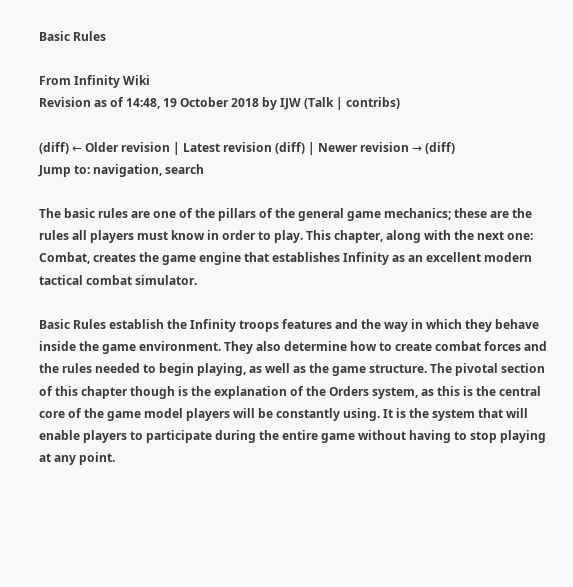Basic Rules

From Infinity Wiki
Revision as of 14:48, 19 October 2018 by IJW (Talk | contribs)

(diff) ← Older revision | Latest revision (diff) | Newer revision → (diff)
Jump to: navigation, search

The basic rules are one of the pillars of the general game mechanics; these are the rules all players must know in order to play. This chapter, along with the next one: Combat, creates the game engine that establishes Infinity as an excellent modern tactical combat simulator.

Basic Rules establish the Infinity troops features and the way in which they behave inside the game environment. They also determine how to create combat forces and the rules needed to begin playing, as well as the game structure. The pivotal section of this chapter though is the explanation of the Orders system, as this is the central core of the game model players will be constantly using. It is the system that will enable players to participate during the entire game without having to stop playing at any point.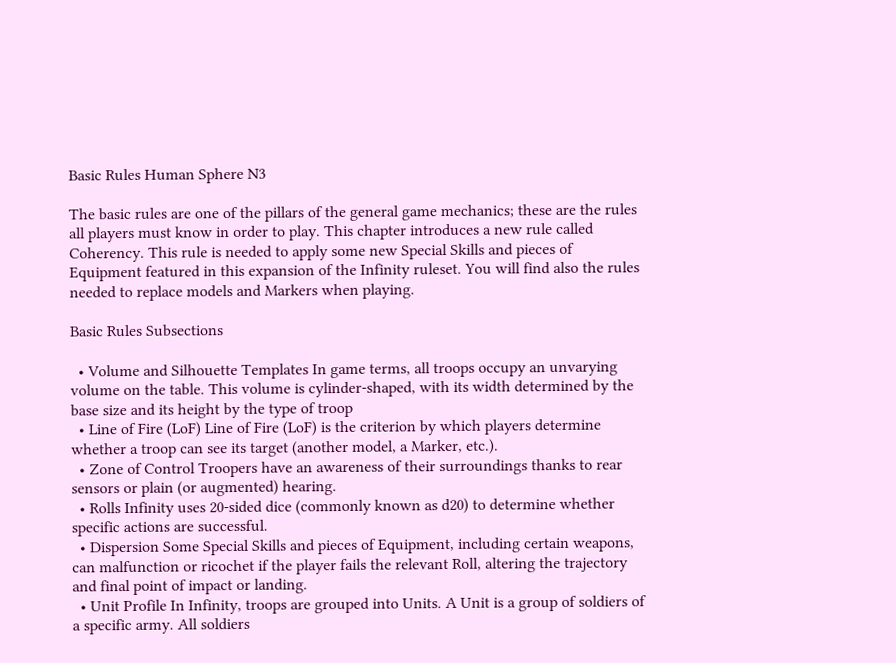Basic Rules Human Sphere N3

The basic rules are one of the pillars of the general game mechanics; these are the rules all players must know in order to play. This chapter introduces a new rule called Coherency. This rule is needed to apply some new Special Skills and pieces of Equipment featured in this expansion of the Infinity ruleset. You will find also the rules needed to replace models and Markers when playing.

Basic Rules Subsections

  • Volume and Silhouette Templates In game terms, all troops occupy an unvarying volume on the table. This volume is cylinder-shaped, with its width determined by the base size and its height by the type of troop
  • Line of Fire (LoF) Line of Fire (LoF) is the criterion by which players determine whether a troop can see its target (another model, a Marker, etc.).
  • Zone of Control Troopers have an awareness of their surroundings thanks to rear sensors or plain (or augmented) hearing.
  • Rolls Infinity uses 20-sided dice (commonly known as d20) to determine whether specific actions are successful.
  • Dispersion Some Special Skills and pieces of Equipment, including certain weapons, can malfunction or ricochet if the player fails the relevant Roll, altering the trajectory and final point of impact or landing.
  • Unit Profile In Infinity, troops are grouped into Units. A Unit is a group of soldiers of a specific army. All soldiers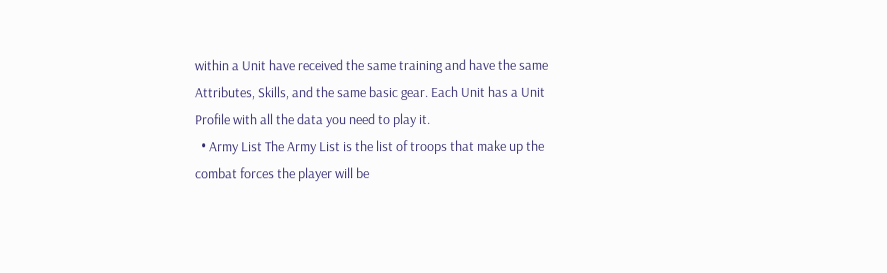within a Unit have received the same training and have the same Attributes, Skills, and the same basic gear. Each Unit has a Unit Profile with all the data you need to play it.
  • Army List The Army List is the list of troops that make up the combat forces the player will be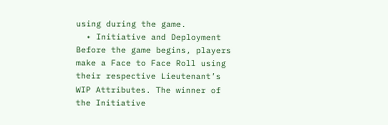using during the game.
  • Initiative and Deployment Before the game begins, players make a Face to Face Roll using their respective Lieutenant’s WIP Attributes. The winner of the Initiative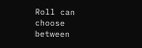Roll can choose between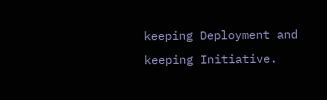keeping Deployment and keeping Initiative.